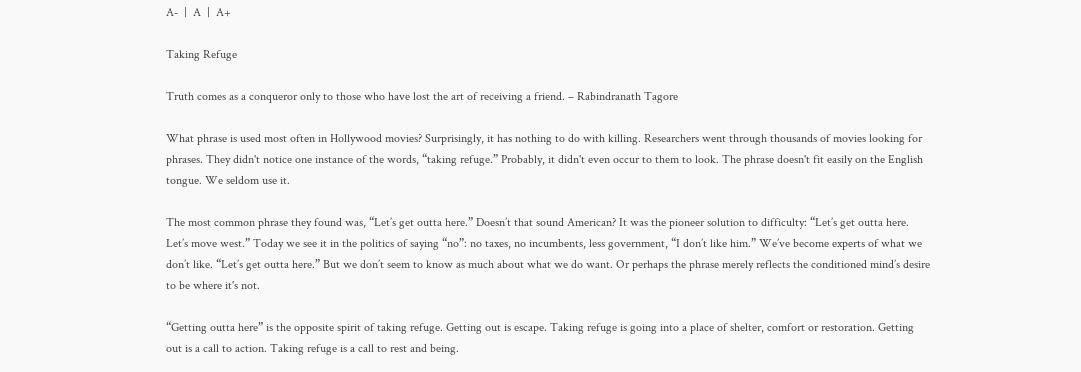A-  |  A  |  A+

Taking Refuge

Truth comes as a conqueror only to those who have lost the art of receiving a friend. – Rabindranath Tagore

What phrase is used most often in Hollywood movies? Surprisingly, it has nothing to do with killing. Researchers went through thousands of movies looking for phrases. They didn't notice one instance of the words, “taking refuge.” Probably, it didn't even occur to them to look. The phrase doesn't fit easily on the English tongue. We seldom use it.

The most common phrase they found was, “Let’s get outta here.” Doesn’t that sound American? It was the pioneer solution to difficulty: “Let’s get outta here. Let’s move west.” Today we see it in the politics of saying “no”: no taxes, no incumbents, less government, “I don’t like him.” We’ve become experts of what we don’t like. “Let’s get outta here.” But we don’t seem to know as much about what we do want. Or perhaps the phrase merely reflects the conditioned mind’s desire to be where it's not.

“Getting outta here” is the opposite spirit of taking refuge. Getting out is escape. Taking refuge is going into a place of shelter, comfort or restoration. Getting out is a call to action. Taking refuge is a call to rest and being.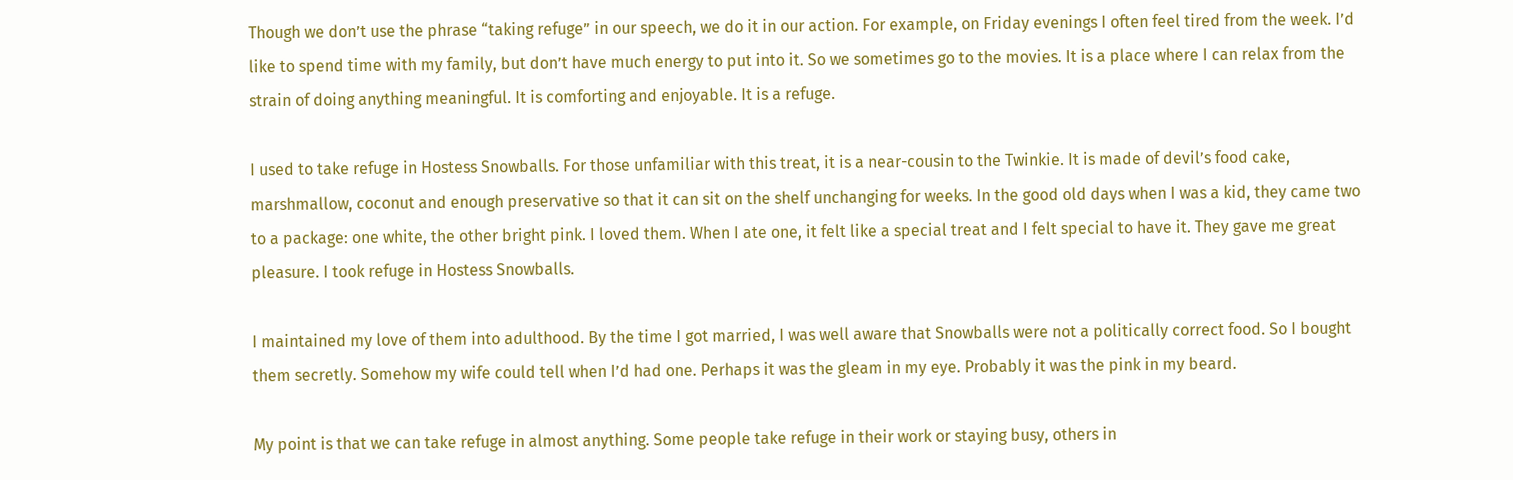Though we don’t use the phrase “taking refuge” in our speech, we do it in our action. For example, on Friday evenings I often feel tired from the week. I’d like to spend time with my family, but don’t have much energy to put into it. So we sometimes go to the movies. It is a place where I can relax from the strain of doing anything meaningful. It is comforting and enjoyable. It is a refuge.

I used to take refuge in Hostess Snowballs. For those unfamiliar with this treat, it is a near-cousin to the Twinkie. It is made of devil’s food cake, marshmallow, coconut and enough preservative so that it can sit on the shelf unchanging for weeks. In the good old days when I was a kid, they came two to a package: one white, the other bright pink. I loved them. When I ate one, it felt like a special treat and I felt special to have it. They gave me great pleasure. I took refuge in Hostess Snowballs.

I maintained my love of them into adulthood. By the time I got married, I was well aware that Snowballs were not a politically correct food. So I bought them secretly. Somehow my wife could tell when I’d had one. Perhaps it was the gleam in my eye. Probably it was the pink in my beard.

My point is that we can take refuge in almost anything. Some people take refuge in their work or staying busy, others in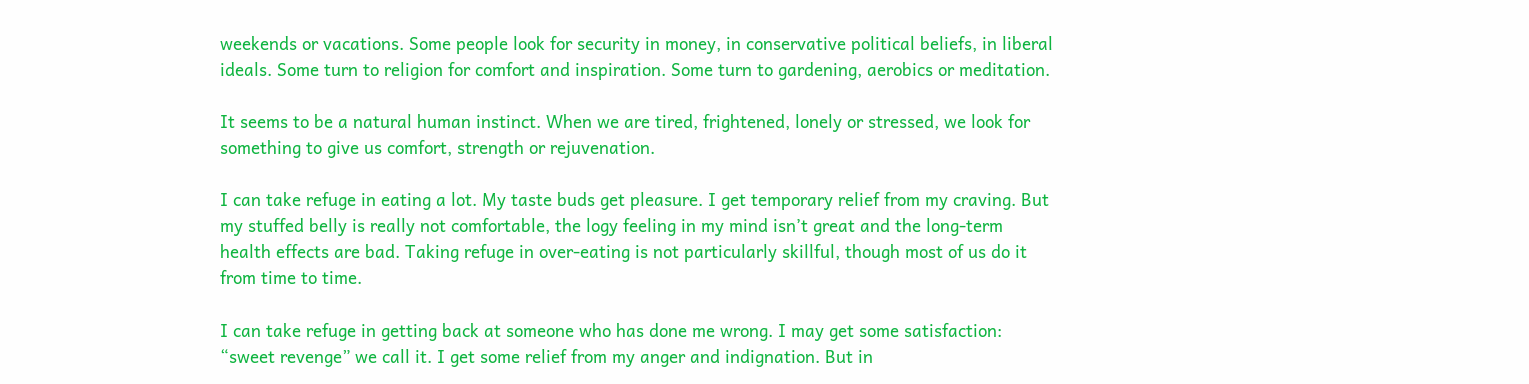weekends or vacations. Some people look for security in money, in conservative political beliefs, in liberal ideals. Some turn to religion for comfort and inspiration. Some turn to gardening, aerobics or meditation.

It seems to be a natural human instinct. When we are tired, frightened, lonely or stressed, we look for something to give us comfort, strength or rejuvenation.

I can take refuge in eating a lot. My taste buds get pleasure. I get temporary relief from my craving. But my stuffed belly is really not comfortable, the logy feeling in my mind isn’t great and the long-term health effects are bad. Taking refuge in over-eating is not particularly skillful, though most of us do it from time to time.

I can take refuge in getting back at someone who has done me wrong. I may get some satisfaction: “sweet revenge” we call it. I get some relief from my anger and indignation. But in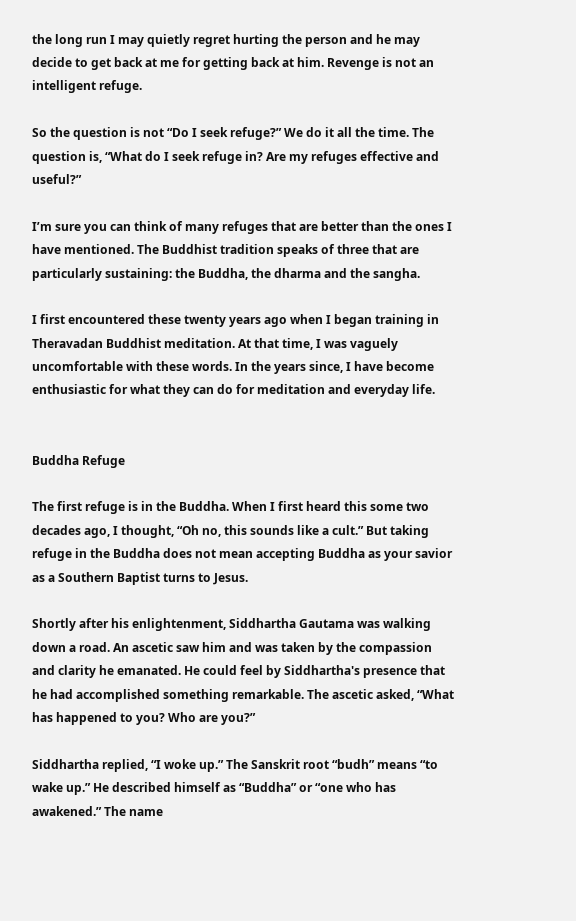the long run I may quietly regret hurting the person and he may decide to get back at me for getting back at him. Revenge is not an intelligent refuge.

So the question is not “Do I seek refuge?” We do it all the time. The question is, “What do I seek refuge in? Are my refuges effective and useful?”

I’m sure you can think of many refuges that are better than the ones I have mentioned. The Buddhist tradition speaks of three that are particularly sustaining: the Buddha, the dharma and the sangha.

I first encountered these twenty years ago when I began training in Theravadan Buddhist meditation. At that time, I was vaguely uncomfortable with these words. In the years since, I have become enthusiastic for what they can do for meditation and everyday life.


Buddha Refuge

The first refuge is in the Buddha. When I first heard this some two decades ago, I thought, “Oh no, this sounds like a cult.” But taking refuge in the Buddha does not mean accepting Buddha as your savior as a Southern Baptist turns to Jesus.

Shortly after his enlightenment, Siddhartha Gautama was walking down a road. An ascetic saw him and was taken by the compassion and clarity he emanated. He could feel by Siddhartha's presence that he had accomplished something remarkable. The ascetic asked, “What has happened to you? Who are you?”

Siddhartha replied, “I woke up.” The Sanskrit root “budh” means “to wake up.” He described himself as “Buddha” or “one who has awakened.” The name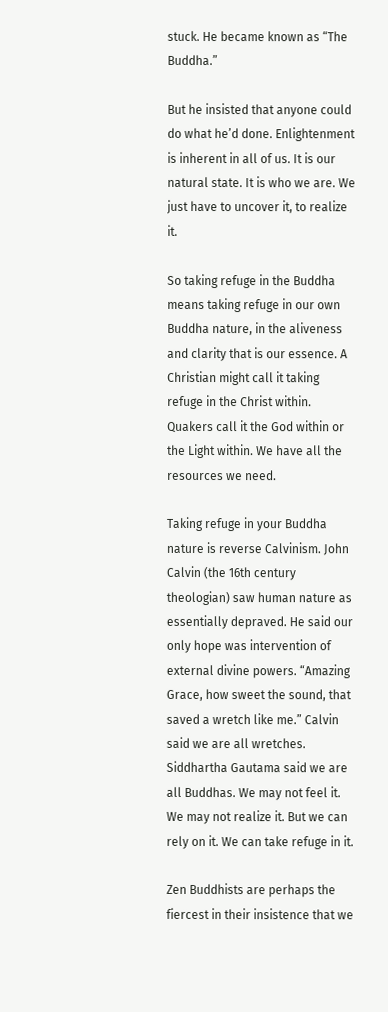stuck. He became known as “The Buddha.”

But he insisted that anyone could do what he’d done. Enlightenment is inherent in all of us. It is our natural state. It is who we are. We just have to uncover it, to realize it.

So taking refuge in the Buddha means taking refuge in our own Buddha nature, in the aliveness and clarity that is our essence. A Christian might call it taking refuge in the Christ within. Quakers call it the God within or the Light within. We have all the resources we need.

Taking refuge in your Buddha nature is reverse Calvinism. John Calvin (the 16th century theologian) saw human nature as essentially depraved. He said our only hope was intervention of external divine powers. “Amazing Grace, how sweet the sound, that saved a wretch like me.” Calvin said we are all wretches. Siddhartha Gautama said we are all Buddhas. We may not feel it. We may not realize it. But we can rely on it. We can take refuge in it.

Zen Buddhists are perhaps the fiercest in their insistence that we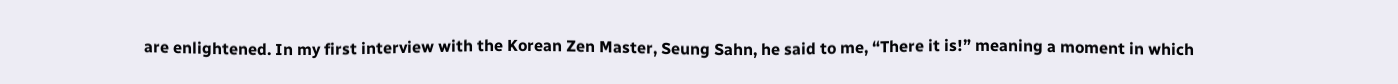are enlightened. In my first interview with the Korean Zen Master, Seung Sahn, he said to me, “There it is!” meaning a moment in which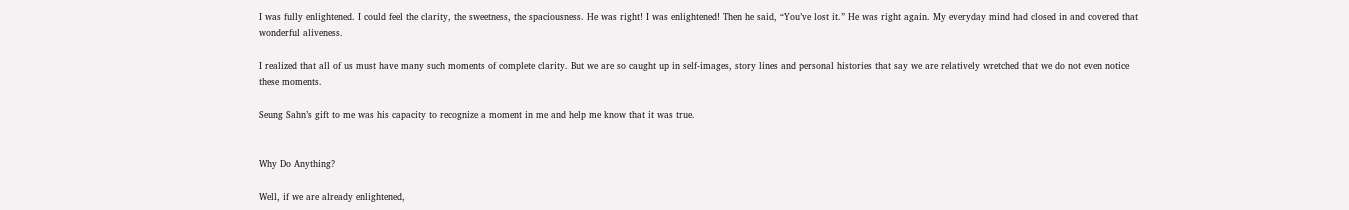I was fully enlightened. I could feel the clarity, the sweetness, the spaciousness. He was right! I was enlightened! Then he said, “You’ve lost it.” He was right again. My everyday mind had closed in and covered that wonderful aliveness.

I realized that all of us must have many such moments of complete clarity. But we are so caught up in self-images, story lines and personal histories that say we are relatively wretched that we do not even notice these moments.

Seung Sahn’s gift to me was his capacity to recognize a moment in me and help me know that it was true.


Why Do Anything?

Well, if we are already enlightened,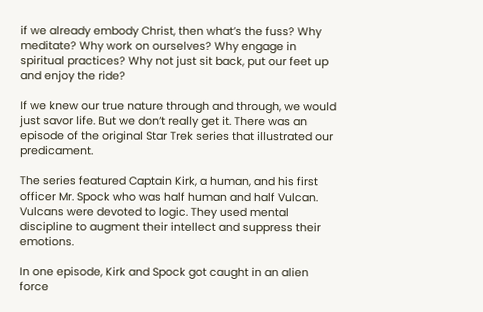if we already embody Christ, then what’s the fuss? Why meditate? Why work on ourselves? Why engage in spiritual practices? Why not just sit back, put our feet up and enjoy the ride?

If we knew our true nature through and through, we would just savor life. But we don’t really get it. There was an episode of the original Star Trek series that illustrated our predicament.

The series featured Captain Kirk, a human, and his first officer Mr. Spock who was half human and half Vulcan. Vulcans were devoted to logic. They used mental discipline to augment their intellect and suppress their emotions.

In one episode, Kirk and Spock got caught in an alien force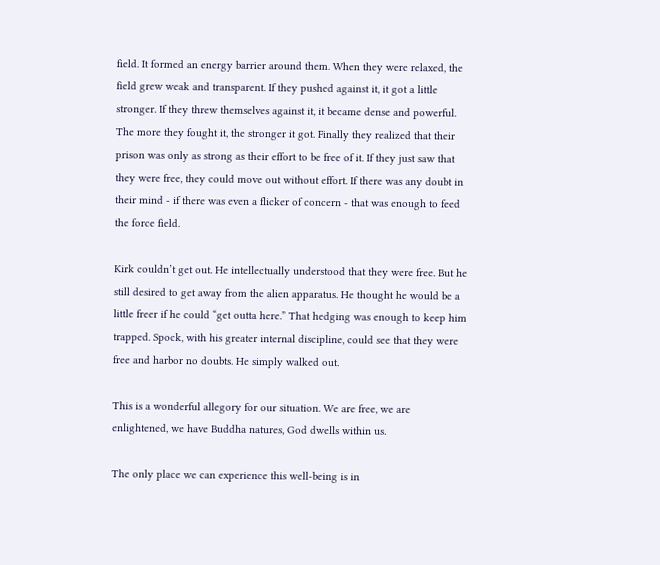field. It formed an energy barrier around them. When they were relaxed, the field grew weak and transparent. If they pushed against it, it got a little stronger. If they threw themselves against it, it became dense and powerful. The more they fought it, the stronger it got. Finally they realized that their prison was only as strong as their effort to be free of it. If they just saw that they were free, they could move out without effort. If there was any doubt in their mind - if there was even a flicker of concern - that was enough to feed the force field.

Kirk couldn’t get out. He intellectually understood that they were free. But he still desired to get away from the alien apparatus. He thought he would be a little freer if he could “get outta here.” That hedging was enough to keep him trapped. Spock, with his greater internal discipline, could see that they were free and harbor no doubts. He simply walked out.

This is a wonderful allegory for our situation. We are free, we are enlightened, we have Buddha natures, God dwells within us.

The only place we can experience this well-being is in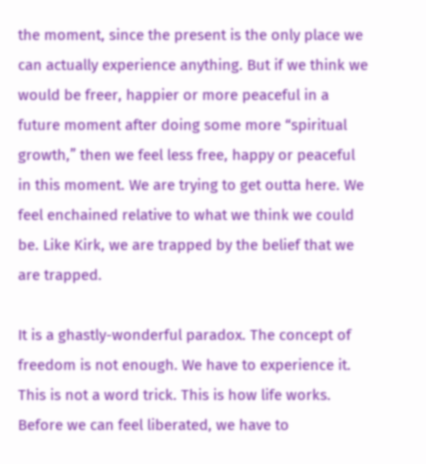the moment, since the present is the only place we can actually experience anything. But if we think we would be freer, happier or more peaceful in a future moment after doing some more “spiritual growth,” then we feel less free, happy or peaceful in this moment. We are trying to get outta here. We feel enchained relative to what we think we could be. Like Kirk, we are trapped by the belief that we are trapped.

It is a ghastly-wonderful paradox. The concept of freedom is not enough. We have to experience it. This is not a word trick. This is how life works. Before we can feel liberated, we have to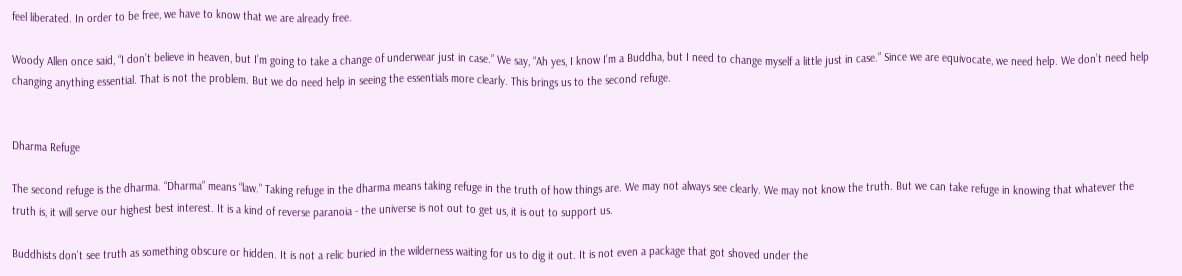feel liberated. In order to be free, we have to know that we are already free.

Woody Allen once said, “I don’t believe in heaven, but I’m going to take a change of underwear just in case.” We say, “Ah yes, I know I’m a Buddha, but I need to change myself a little just in case.” Since we are equivocate, we need help. We don’t need help changing anything essential. That is not the problem. But we do need help in seeing the essentials more clearly. This brings us to the second refuge.


Dharma Refuge

The second refuge is the dharma. “Dharma” means “law.” Taking refuge in the dharma means taking refuge in the truth of how things are. We may not always see clearly. We may not know the truth. But we can take refuge in knowing that whatever the truth is, it will serve our highest best interest. It is a kind of reverse paranoia - the universe is not out to get us, it is out to support us.

Buddhists don’t see truth as something obscure or hidden. It is not a relic buried in the wilderness waiting for us to dig it out. It is not even a package that got shoved under the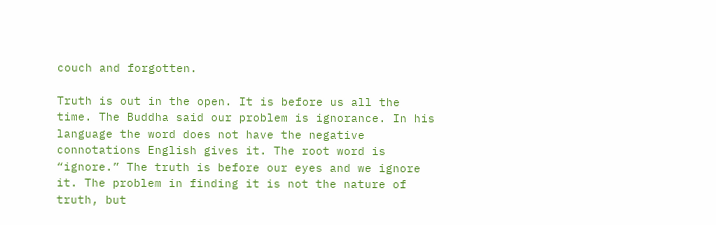couch and forgotten.

Truth is out in the open. It is before us all the time. The Buddha said our problem is ignorance. In his language the word does not have the negative connotations English gives it. The root word is “ignore.” The truth is before our eyes and we ignore it. The problem in finding it is not the nature of truth, but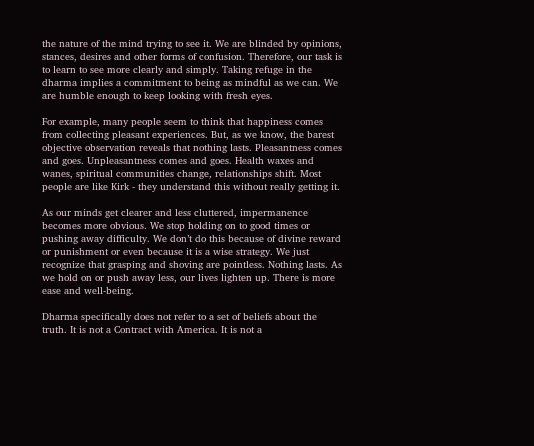the nature of the mind trying to see it. We are blinded by opinions, stances, desires and other forms of confusion. Therefore, our task is to learn to see more clearly and simply. Taking refuge in the dharma implies a commitment to being as mindful as we can. We are humble enough to keep looking with fresh eyes.

For example, many people seem to think that happiness comes from collecting pleasant experiences. But, as we know, the barest objective observation reveals that nothing lasts. Pleasantness comes and goes. Unpleasantness comes and goes. Health waxes and wanes, spiritual communities change, relationships shift. Most people are like Kirk - they understand this without really getting it.

As our minds get clearer and less cluttered, impermanence becomes more obvious. We stop holding on to good times or pushing away difficulty. We don’t do this because of divine reward or punishment or even because it is a wise strategy. We just recognize that grasping and shoving are pointless. Nothing lasts. As we hold on or push away less, our lives lighten up. There is more ease and well-being.

Dharma specifically does not refer to a set of beliefs about the truth. It is not a Contract with America. It is not a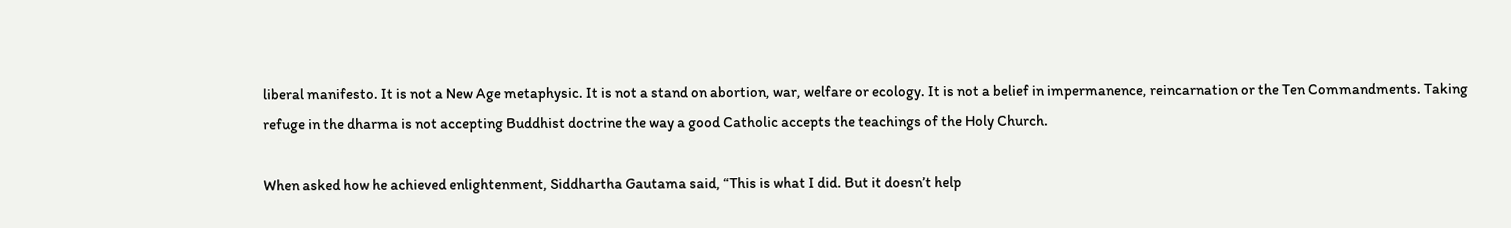liberal manifesto. It is not a New Age metaphysic. It is not a stand on abortion, war, welfare or ecology. It is not a belief in impermanence, reincarnation or the Ten Commandments. Taking refuge in the dharma is not accepting Buddhist doctrine the way a good Catholic accepts the teachings of the Holy Church.

When asked how he achieved enlightenment, Siddhartha Gautama said, “This is what I did. But it doesn’t help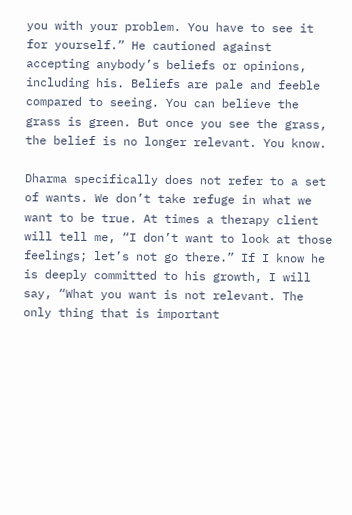you with your problem. You have to see it for yourself.” He cautioned against accepting anybody’s beliefs or opinions, including his. Beliefs are pale and feeble compared to seeing. You can believe the grass is green. But once you see the grass, the belief is no longer relevant. You know.

Dharma specifically does not refer to a set of wants. We don’t take refuge in what we want to be true. At times a therapy client will tell me, “I don’t want to look at those feelings; let’s not go there.” If I know he is deeply committed to his growth, I will say, “What you want is not relevant. The only thing that is important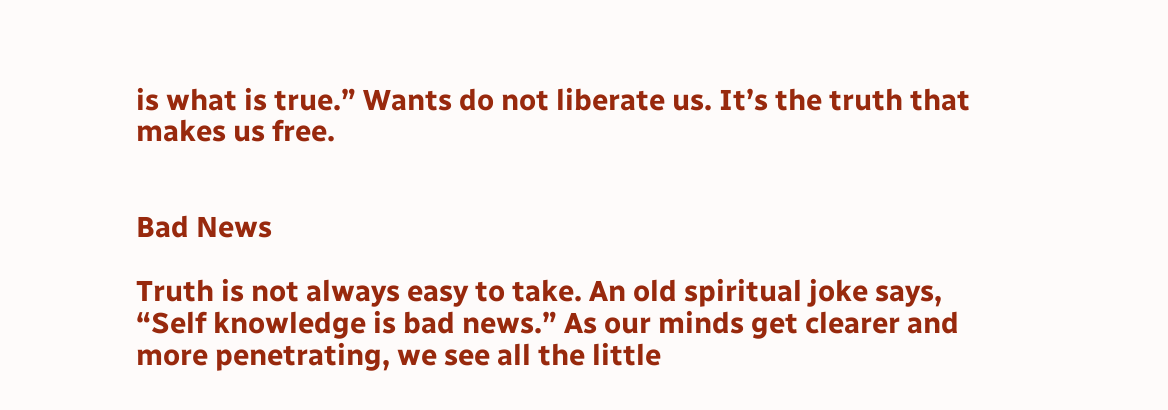is what is true.” Wants do not liberate us. It’s the truth that makes us free.


Bad News

Truth is not always easy to take. An old spiritual joke says, “Self knowledge is bad news.” As our minds get clearer and more penetrating, we see all the little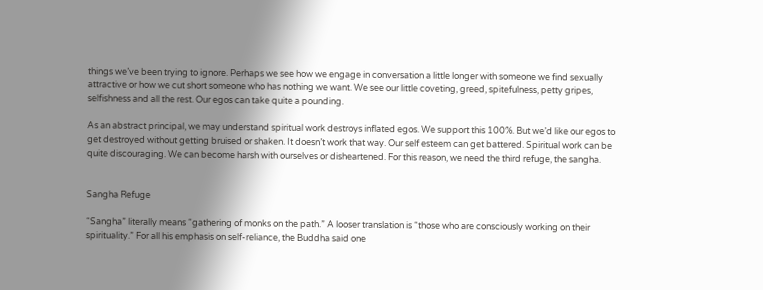things we’ve been trying to ignore. Perhaps we see how we engage in conversation a little longer with someone we find sexually attractive or how we cut short someone who has nothing we want. We see our little coveting, greed, spitefulness, petty gripes, selfishness and all the rest. Our egos can take quite a pounding.

As an abstract principal, we may understand spiritual work destroys inflated egos. We support this 100%. But we’d like our egos to get destroyed without getting bruised or shaken. It doesn’t work that way. Our self esteem can get battered. Spiritual work can be quite discouraging. We can become harsh with ourselves or disheartened. For this reason, we need the third refuge, the sangha.


Sangha Refuge

“Sangha” literally means “gathering of monks on the path.” A looser translation is “those who are consciously working on their spirituality.” For all his emphasis on self-reliance, the Buddha said one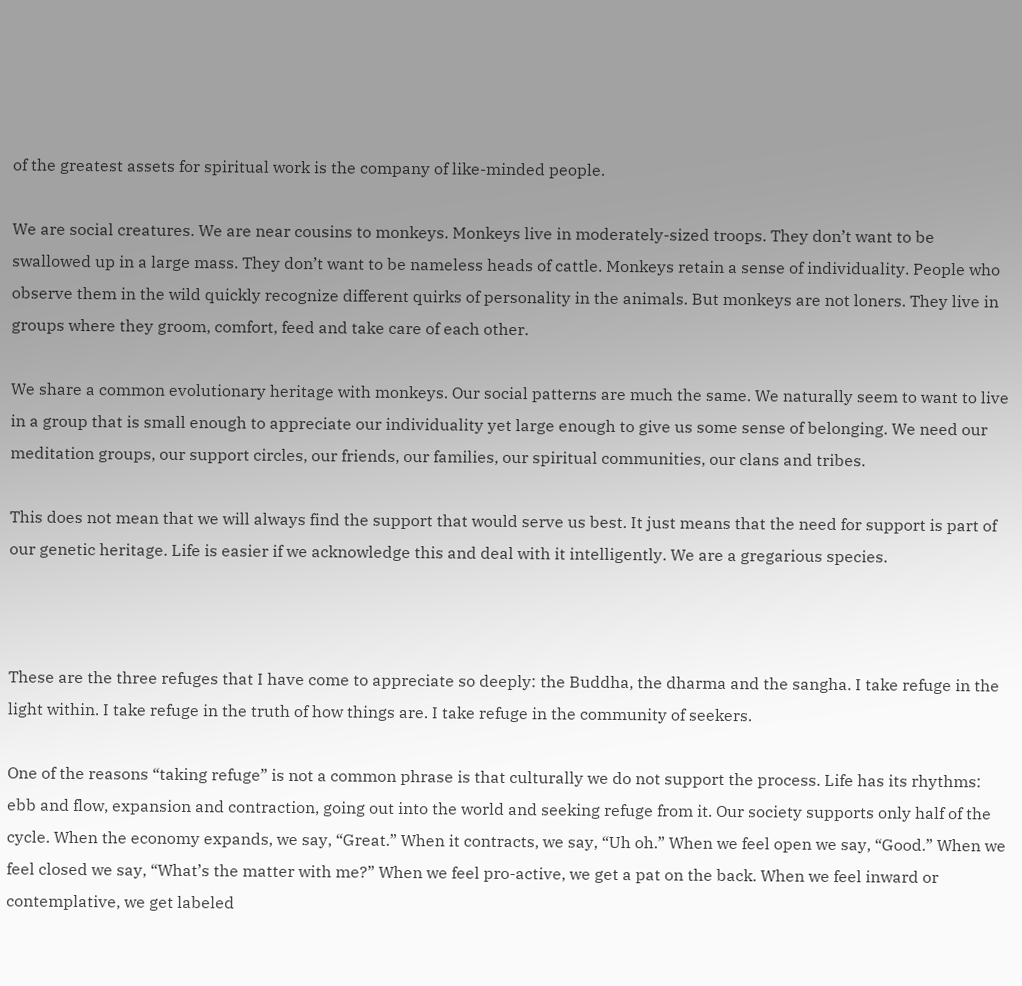of the greatest assets for spiritual work is the company of like-minded people.

We are social creatures. We are near cousins to monkeys. Monkeys live in moderately-sized troops. They don’t want to be swallowed up in a large mass. They don’t want to be nameless heads of cattle. Monkeys retain a sense of individuality. People who observe them in the wild quickly recognize different quirks of personality in the animals. But monkeys are not loners. They live in groups where they groom, comfort, feed and take care of each other.

We share a common evolutionary heritage with monkeys. Our social patterns are much the same. We naturally seem to want to live in a group that is small enough to appreciate our individuality yet large enough to give us some sense of belonging. We need our meditation groups, our support circles, our friends, our families, our spiritual communities, our clans and tribes.

This does not mean that we will always find the support that would serve us best. It just means that the need for support is part of our genetic heritage. Life is easier if we acknowledge this and deal with it intelligently. We are a gregarious species.



These are the three refuges that I have come to appreciate so deeply: the Buddha, the dharma and the sangha. I take refuge in the light within. I take refuge in the truth of how things are. I take refuge in the community of seekers.

One of the reasons “taking refuge” is not a common phrase is that culturally we do not support the process. Life has its rhythms: ebb and flow, expansion and contraction, going out into the world and seeking refuge from it. Our society supports only half of the cycle. When the economy expands, we say, “Great.” When it contracts, we say, “Uh oh.” When we feel open we say, “Good.” When we feel closed we say, “What’s the matter with me?” When we feel pro-active, we get a pat on the back. When we feel inward or contemplative, we get labeled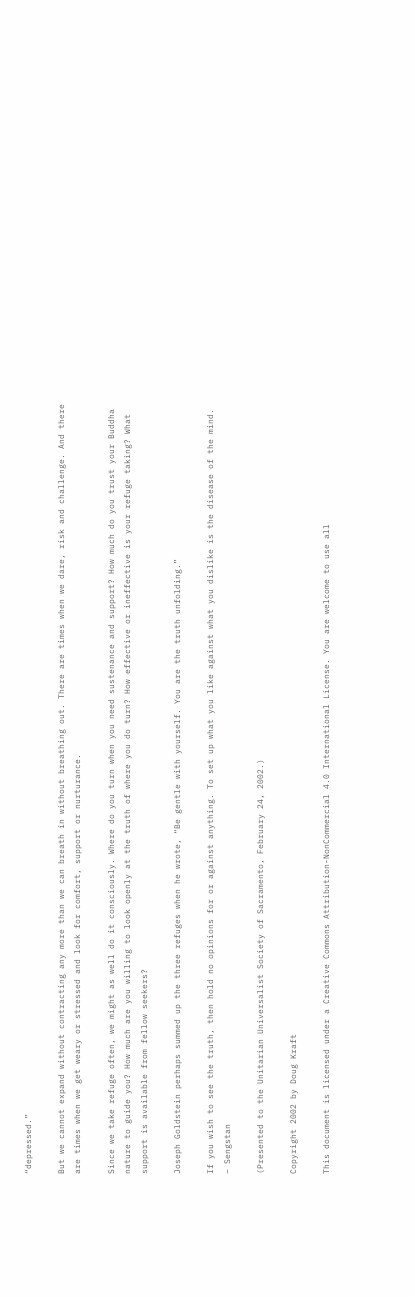“depressed.”

But we cannot expand without contracting any more than we can breath in without breathing out. There are times when we dare, risk and challenge. And there are times when we get weary or stressed and look for comfort, support or nurturance.

Since we take refuge often, we might as well do it consciously. Where do you turn when you need sustenance and support? How much do you trust your Buddha nature to guide you? How much are you willing to look openly at the truth of where you do turn? How effective or ineffective is your refuge taking? What support is available from fellow seekers?

Joseph Goldstein perhaps summed up the three refuges when he wrote, “Be gentle with yourself. You are the truth unfolding.”

If you wish to see the truth, then hold no opinions for or against anything. To set up what you like against what you dislike is the disease of the mind. – Sengstan

(Presented to the Unitarian Universalist Society of Sacramento, February 24, 2002.)

Copyright 2002 by Doug Kraft

This document is licensed under a Creative Commons Attribution-NonCommercial 4.0 International License. You are welcome to use all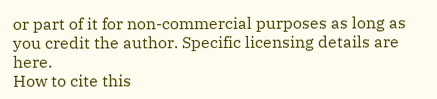or part of it for non-commercial purposes as long as you credit the author. Specific licensing details are here.
How to cite this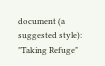document (a suggested style): "Taking Refuge"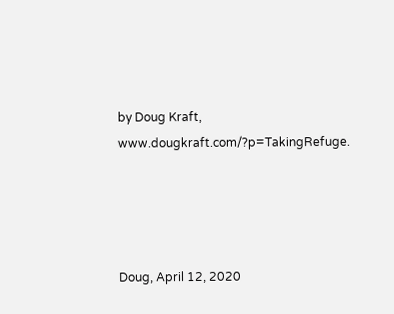by Doug Kraft, www.dougkraft.com/?p=TakingRefuge.




Doug, April 12, 2020